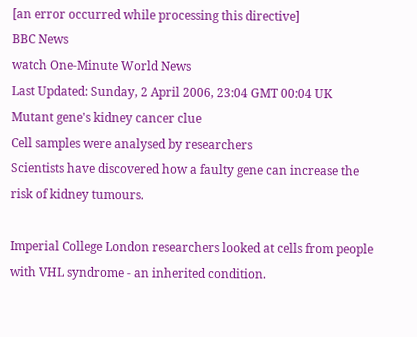[an error occurred while processing this directive]
BBC News
watch One-Minute World News
Last Updated: Sunday, 2 April 2006, 23:04 GMT 00:04 UK
Mutant gene's kidney cancer clue
Cell samples were analysed by researchers
Scientists have discovered how a faulty gene can increase the risk of kidney tumours.

Imperial College London researchers looked at cells from people with VHL syndrome - an inherited condition.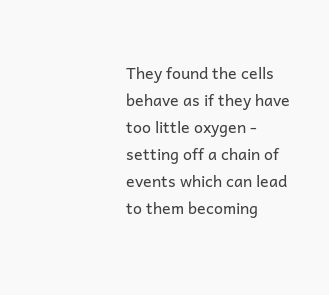They found the cells behave as if they have too little oxygen - setting off a chain of events which can lead to them becoming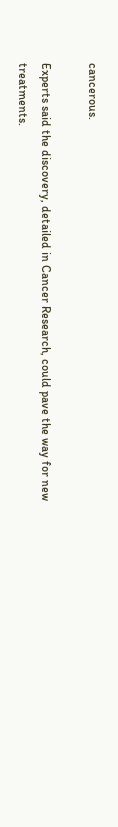cancerous.

Experts said the discovery, detailed in Cancer Research, could pave the way for new treatments.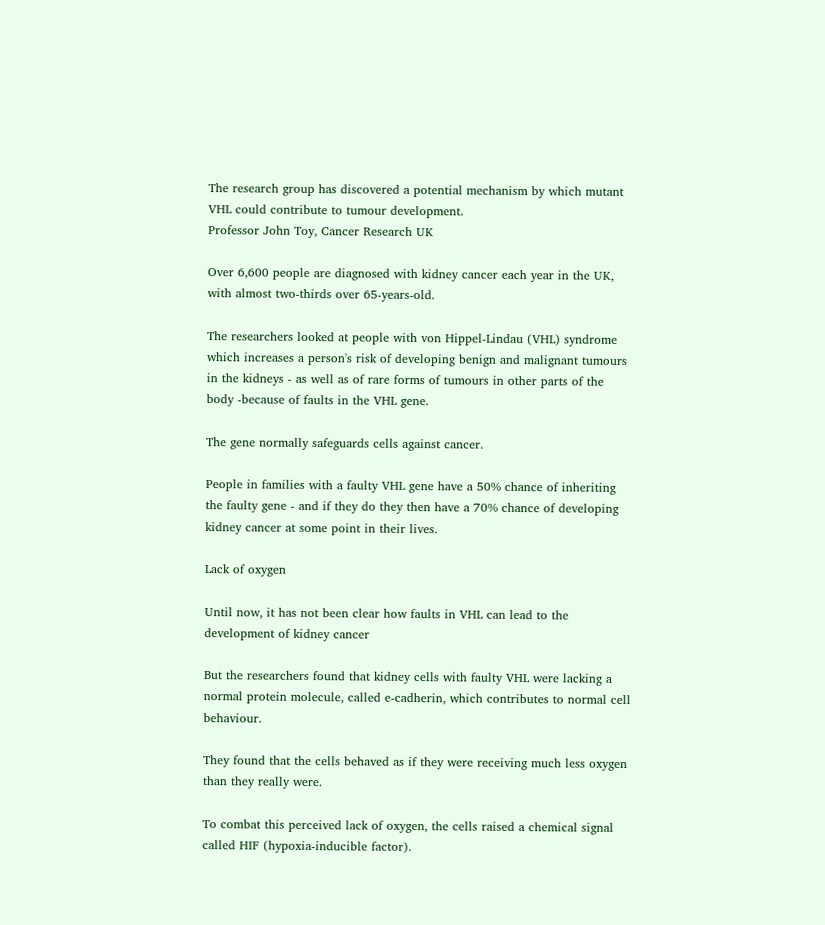The research group has discovered a potential mechanism by which mutant VHL could contribute to tumour development.
Professor John Toy, Cancer Research UK

Over 6,600 people are diagnosed with kidney cancer each year in the UK, with almost two-thirds over 65-years-old.

The researchers looked at people with von Hippel-Lindau (VHL) syndrome which increases a person's risk of developing benign and malignant tumours in the kidneys - as well as of rare forms of tumours in other parts of the body -because of faults in the VHL gene.

The gene normally safeguards cells against cancer.

People in families with a faulty VHL gene have a 50% chance of inheriting the faulty gene - and if they do they then have a 70% chance of developing kidney cancer at some point in their lives.

Lack of oxygen

Until now, it has not been clear how faults in VHL can lead to the development of kidney cancer

But the researchers found that kidney cells with faulty VHL were lacking a normal protein molecule, called e-cadherin, which contributes to normal cell behaviour.

They found that the cells behaved as if they were receiving much less oxygen than they really were.

To combat this perceived lack of oxygen, the cells raised a chemical signal called HIF (hypoxia-inducible factor).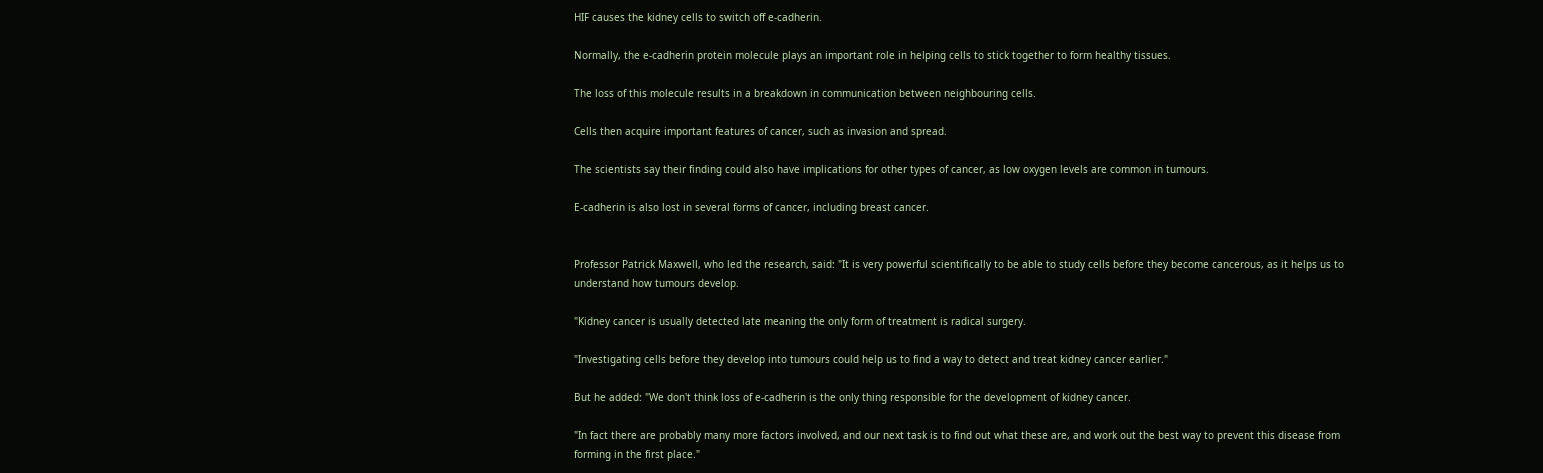HIF causes the kidney cells to switch off e-cadherin.

Normally, the e-cadherin protein molecule plays an important role in helping cells to stick together to form healthy tissues.

The loss of this molecule results in a breakdown in communication between neighbouring cells.

Cells then acquire important features of cancer, such as invasion and spread.

The scientists say their finding could also have implications for other types of cancer, as low oxygen levels are common in tumours.

E-cadherin is also lost in several forms of cancer, including breast cancer.


Professor Patrick Maxwell, who led the research, said: "It is very powerful scientifically to be able to study cells before they become cancerous, as it helps us to understand how tumours develop.

"Kidney cancer is usually detected late meaning the only form of treatment is radical surgery.

"Investigating cells before they develop into tumours could help us to find a way to detect and treat kidney cancer earlier."

But he added: "We don't think loss of e-cadherin is the only thing responsible for the development of kidney cancer.

"In fact there are probably many more factors involved, and our next task is to find out what these are, and work out the best way to prevent this disease from forming in the first place."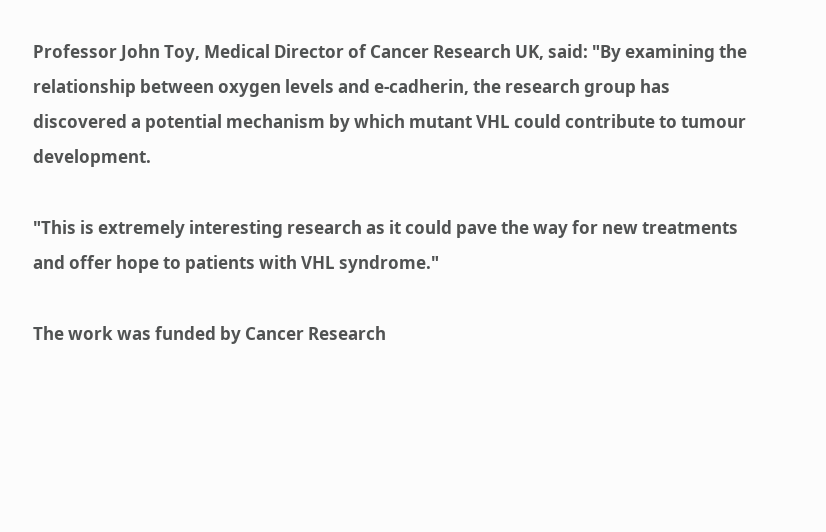Professor John Toy, Medical Director of Cancer Research UK, said: "By examining the relationship between oxygen levels and e-cadherin, the research group has discovered a potential mechanism by which mutant VHL could contribute to tumour development.

"This is extremely interesting research as it could pave the way for new treatments and offer hope to patients with VHL syndrome."

The work was funded by Cancer Research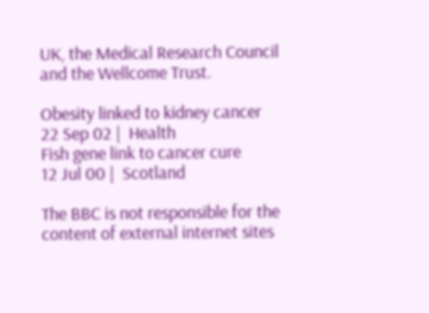UK, the Medical Research Council and the Wellcome Trust.

Obesity linked to kidney cancer
22 Sep 02 |  Health
Fish gene link to cancer cure
12 Jul 00 |  Scotland

The BBC is not responsible for the content of external internet sites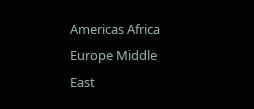Americas Africa Europe Middle East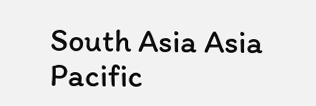South Asia Asia Pacific